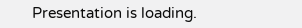Presentation is loading.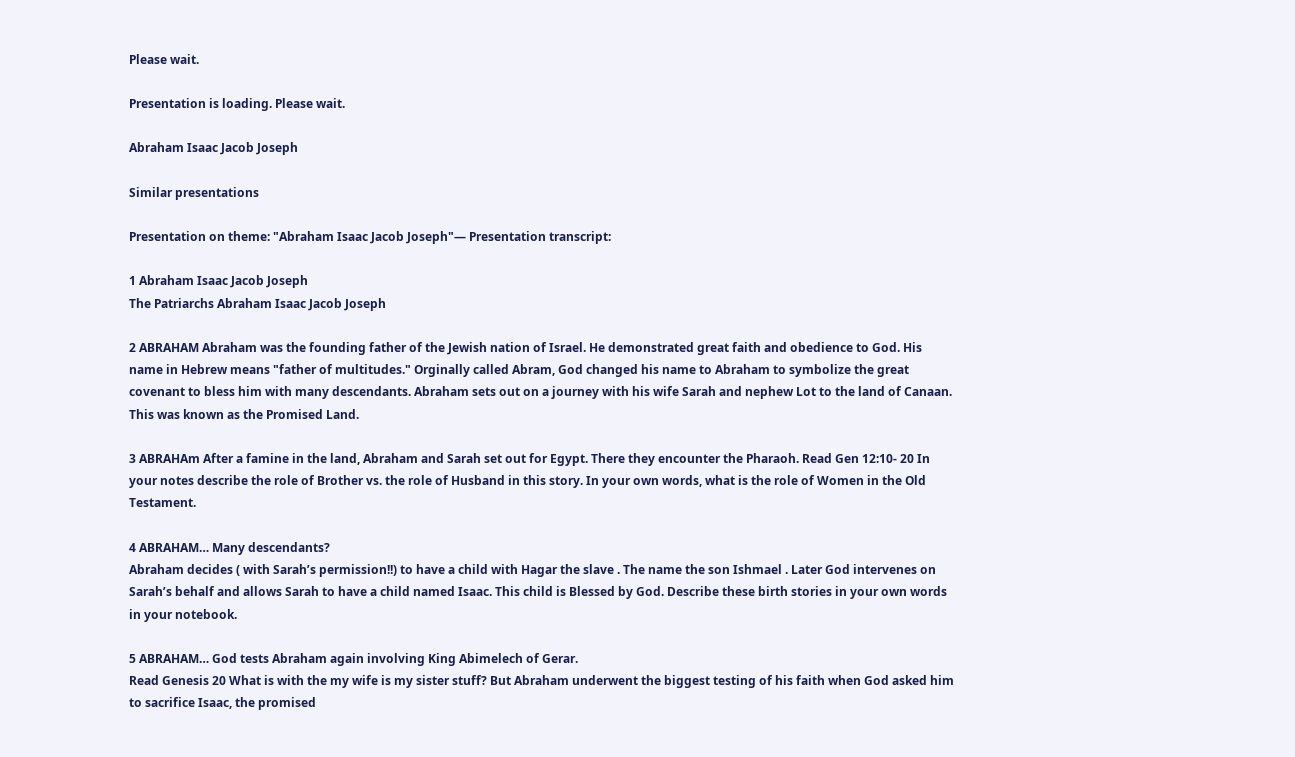Please wait.

Presentation is loading. Please wait.

Abraham Isaac Jacob Joseph

Similar presentations

Presentation on theme: "Abraham Isaac Jacob Joseph"— Presentation transcript:

1 Abraham Isaac Jacob Joseph
The Patriarchs Abraham Isaac Jacob Joseph

2 ABRAHAM Abraham was the founding father of the Jewish nation of Israel. He demonstrated great faith and obedience to God. His name in Hebrew means "father of multitudes." Orginally called Abram, God changed his name to Abraham to symbolize the great covenant to bless him with many descendants. Abraham sets out on a journey with his wife Sarah and nephew Lot to the land of Canaan. This was known as the Promised Land.

3 ABRAHAm After a famine in the land, Abraham and Sarah set out for Egypt. There they encounter the Pharaoh. Read Gen 12:10- 20 In your notes describe the role of Brother vs. the role of Husband in this story. In your own words, what is the role of Women in the Old Testament.

4 ABRAHAM… Many descendants?
Abraham decides ( with Sarah’s permission!!) to have a child with Hagar the slave . The name the son Ishmael . Later God intervenes on Sarah’s behalf and allows Sarah to have a child named Isaac. This child is Blessed by God. Describe these birth stories in your own words in your notebook.

5 ABRAHAM… God tests Abraham again involving King Abimelech of Gerar.
Read Genesis 20 What is with the my wife is my sister stuff? But Abraham underwent the biggest testing of his faith when God asked him to sacrifice Isaac, the promised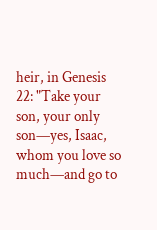heir, in Genesis 22: "Take your son, your only son—yes, Isaac, whom you love so much—and go to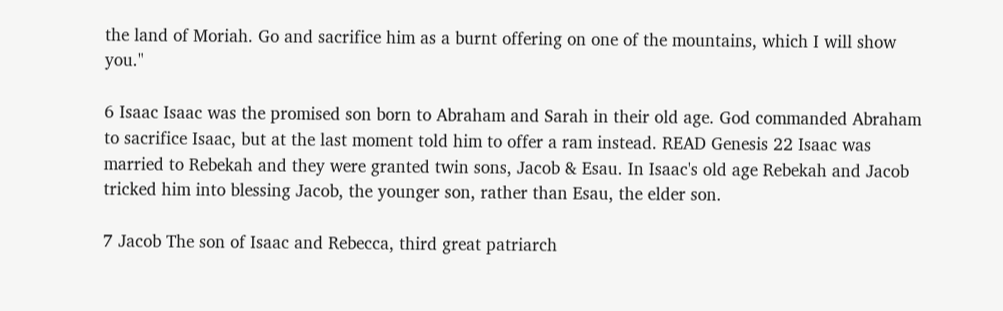the land of Moriah. Go and sacrifice him as a burnt offering on one of the mountains, which I will show you."

6 Isaac Isaac was the promised son born to Abraham and Sarah in their old age. God commanded Abraham to sacrifice Isaac, but at the last moment told him to offer a ram instead. READ Genesis 22 Isaac was married to Rebekah and they were granted twin sons, Jacob & Esau. In Isaac's old age Rebekah and Jacob tricked him into blessing Jacob, the younger son, rather than Esau, the elder son.

7 Jacob The son of Isaac and Rebecca, third great patriarch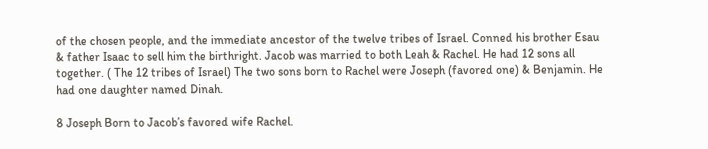of the chosen people, and the immediate ancestor of the twelve tribes of Israel. Conned his brother Esau & father Isaac to sell him the birthright. Jacob was married to both Leah & Rachel. He had 12 sons all together. ( The 12 tribes of Israel) The two sons born to Rachel were Joseph (favored one) & Benjamin. He had one daughter named Dinah.

8 Joseph Born to Jacob’s favored wife Rachel.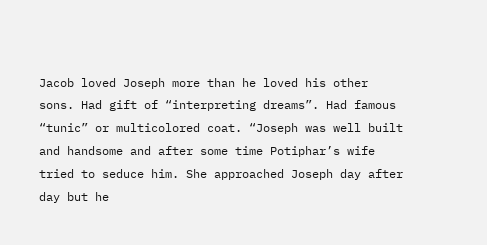Jacob loved Joseph more than he loved his other sons. Had gift of “interpreting dreams”. Had famous “tunic” or multicolored coat. “Joseph was well built and handsome and after some time Potiphar’s wife tried to seduce him. She approached Joseph day after day but he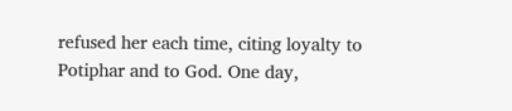refused her each time, citing loyalty to Potiphar and to God. One day,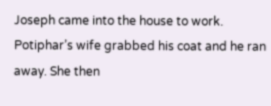Joseph came into the house to work. Potiphar’s wife grabbed his coat and he ran away. She then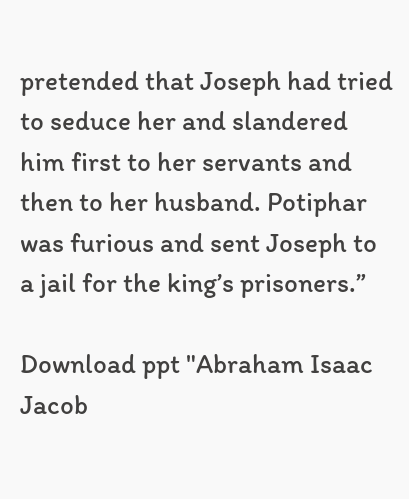pretended that Joseph had tried to seduce her and slandered him first to her servants and then to her husband. Potiphar was furious and sent Joseph to a jail for the king’s prisoners.”

Download ppt "Abraham Isaac Jacob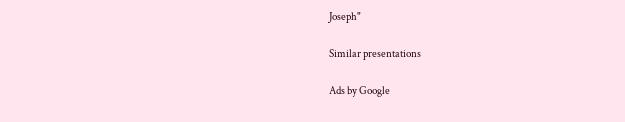Joseph"

Similar presentations

Ads by Google